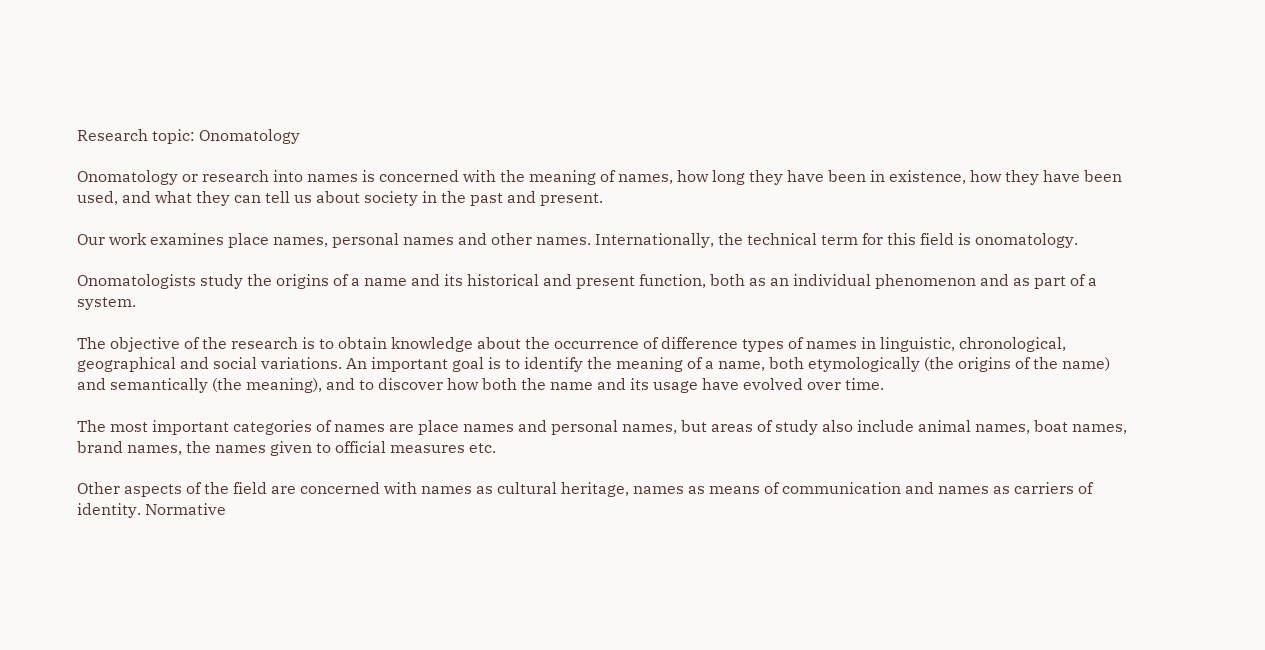Research topic: Onomatology

Onomatology or research into names is concerned with the meaning of names, how long they have been in existence, how they have been used, and what they can tell us about society in the past and present.

Our work examines place names, personal names and other names. Internationally, the technical term for this field is onomatology.

Onomatologists study the origins of a name and its historical and present function, both as an individual phenomenon and as part of a system.

The objective of the research is to obtain knowledge about the occurrence of difference types of names in linguistic, chronological, geographical and social variations. An important goal is to identify the meaning of a name, both etymologically (the origins of the name) and semantically (the meaning), and to discover how both the name and its usage have evolved over time.

The most important categories of names are place names and personal names, but areas of study also include animal names, boat names, brand names, the names given to official measures etc.

Other aspects of the field are concerned with names as cultural heritage, names as means of communication and names as carriers of identity. Normative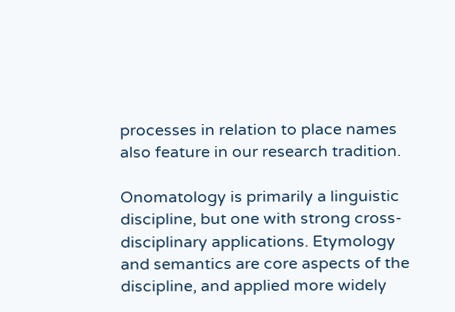processes in relation to place names also feature in our research tradition.

Onomatology is primarily a linguistic discipline, but one with strong cross-disciplinary applications. Etymology and semantics are core aspects of the discipline, and applied more widely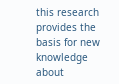this research provides the basis for new knowledge about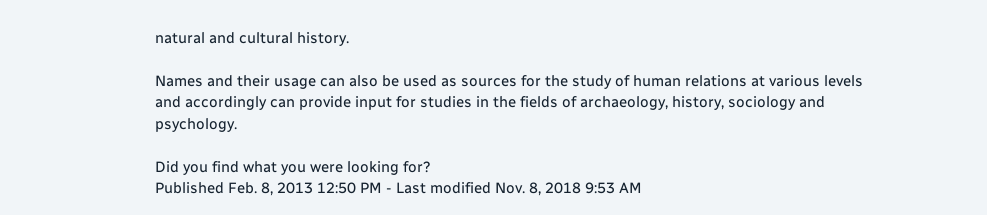natural and cultural history.

Names and their usage can also be used as sources for the study of human relations at various levels and accordingly can provide input for studies in the fields of archaeology, history, sociology and psychology.

Did you find what you were looking for?
Published Feb. 8, 2013 12:50 PM - Last modified Nov. 8, 2018 9:53 AM